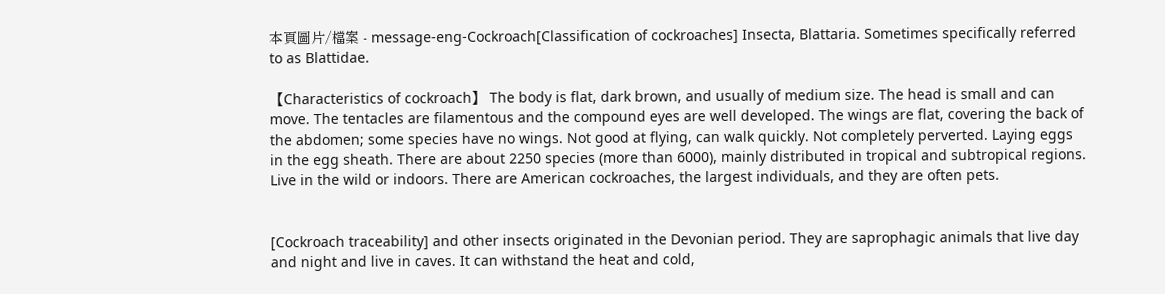本頁圖片/檔案 - message-eng-Cockroach[Classification of cockroaches] Insecta, Blattaria. Sometimes specifically referred to as Blattidae.

【Characteristics of cockroach】 The body is flat, dark brown, and usually of medium size. The head is small and can move. The tentacles are filamentous and the compound eyes are well developed. The wings are flat, covering the back of the abdomen; some species have no wings. Not good at flying, can walk quickly. Not completely perverted. Laying eggs in the egg sheath. There are about 2250 species (more than 6000), mainly distributed in tropical and subtropical regions. Live in the wild or indoors. There are American cockroaches, the largest individuals, and they are often pets.


[Cockroach traceability] and other insects originated in the Devonian period. They are saprophagic animals that live day and night and live in caves. It can withstand the heat and cold,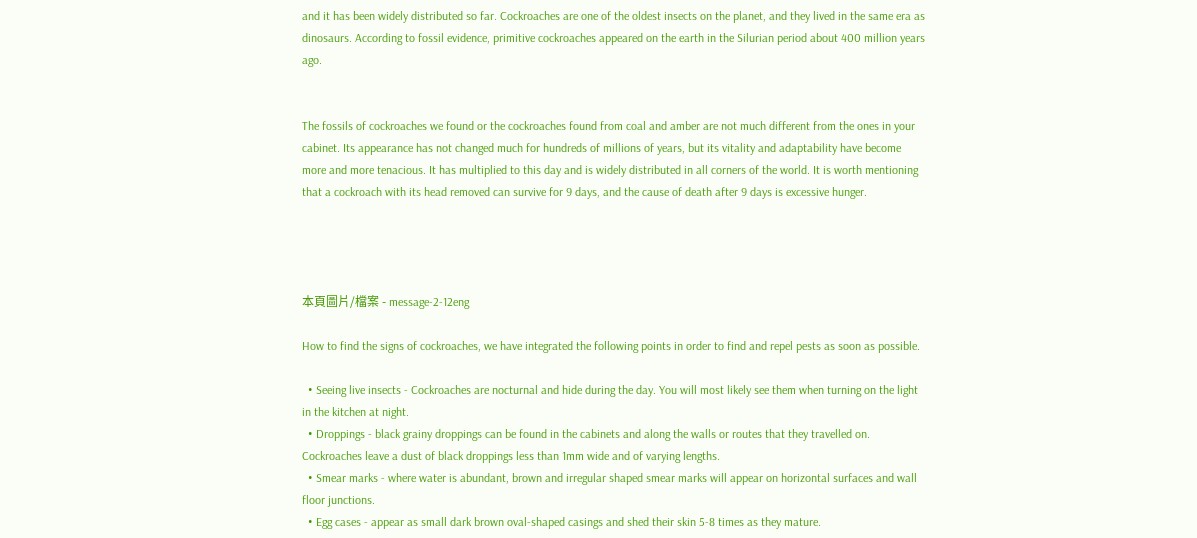and it has been widely distributed so far. Cockroaches are one of the oldest insects on the planet, and they lived in the same era as dinosaurs. According to fossil evidence, primitive cockroaches appeared on the earth in the Silurian period about 400 million years ago.


The fossils of cockroaches we found or the cockroaches found from coal and amber are not much different from the ones in your cabinet. Its appearance has not changed much for hundreds of millions of years, but its vitality and adaptability have become more and more tenacious. It has multiplied to this day and is widely distributed in all corners of the world. It is worth mentioning that a cockroach with its head removed can survive for 9 days, and the cause of death after 9 days is excessive hunger.




本頁圖片/檔案 - message-2-12eng

How to find the signs of cockroaches, we have integrated the following points in order to find and repel pests as soon as possible.

  • Seeing live insects - Cockroaches are nocturnal and hide during the day. You will most likely see them when turning on the light in the kitchen at night.
  • Droppings - black grainy droppings can be found in the cabinets and along the walls or routes that they travelled on. Cockroaches leave a dust of black droppings less than 1mm wide and of varying lengths.
  • Smear marks - where water is abundant, brown and irregular shaped smear marks will appear on horizontal surfaces and wall floor junctions.
  • Egg cases - appear as small dark brown oval-shaped casings and shed their skin 5-8 times as they mature.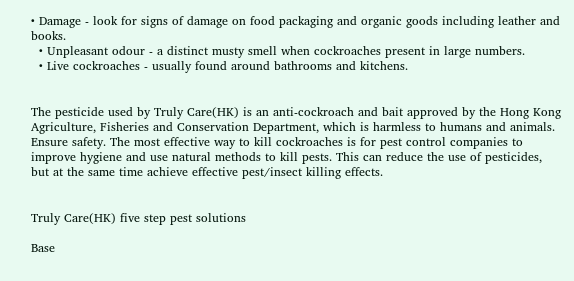• Damage - look for signs of damage on food packaging and organic goods including leather and books.
  • Unpleasant odour - a distinct musty smell when cockroaches present in large numbers.
  • Live cockroaches - usually found around bathrooms and kitchens.


The pesticide used by Truly Care(HK) is an anti-cockroach and bait approved by the Hong Kong Agriculture, Fisheries and Conservation Department, which is harmless to humans and animals. Ensure safety. The most effective way to kill cockroaches is for pest control companies to improve hygiene and use natural methods to kill pests. This can reduce the use of pesticides, but at the same time achieve effective pest/insect killing effects.


Truly Care(HK) five step pest solutions

Base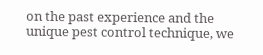on the past experience and the unique pest control technique, we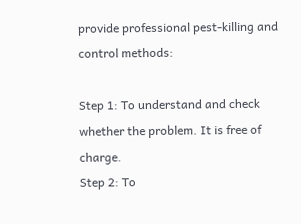provide professional pest-killing and control methods:

Step 1: To understand and check whether the problem. It is free of charge.
Step 2: To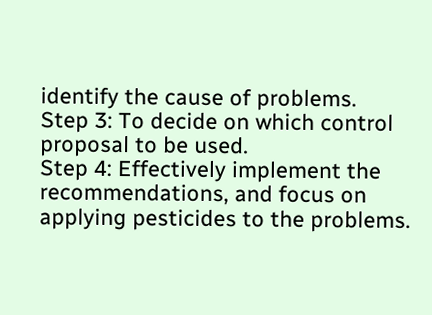identify the cause of problems.
Step 3: To decide on which control proposal to be used.
Step 4: Effectively implement the recommendations, and focus on applying pesticides to the problems.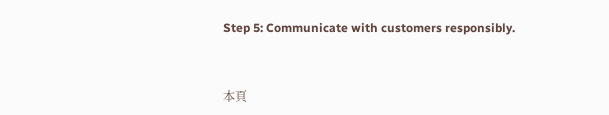Step 5: Communicate with customers responsibly.


本頁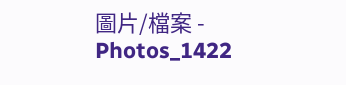圖片/檔案 - Photos_1422